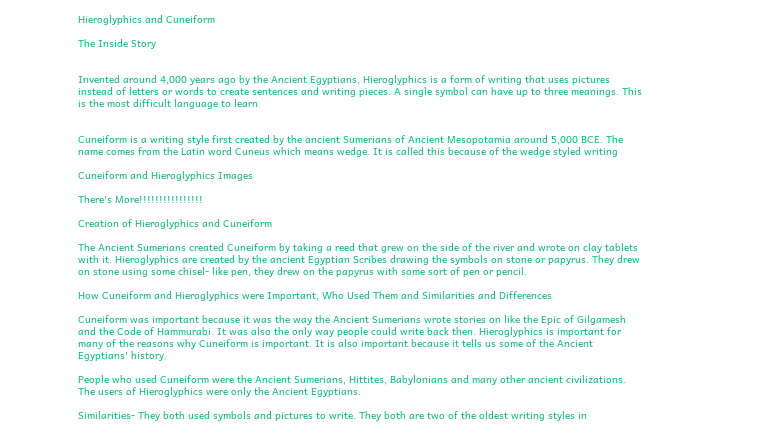Hieroglyphics and Cuneiform

The Inside Story


Invented around 4,000 years ago by the Ancient Egyptians, Hieroglyphics is a form of writing that uses pictures instead of letters or words to create sentences and writing pieces. A single symbol can have up to three meanings. This is the most difficult language to learn


Cuneiform is a writing style first created by the ancient Sumerians of Ancient Mesopotamia around 5,000 BCE. The name comes from the Latin word Cuneus which means wedge. It is called this because of the wedge styled writing

Cuneiform and Hieroglyphics Images

There's More!!!!!!!!!!!!!!!!

Creation of Hieroglyphics and Cuneiform

The Ancient Sumerians created Cuneiform by taking a reed that grew on the side of the river and wrote on clay tablets with it. Hieroglyphics are created by the ancient Egyptian Scribes drawing the symbols on stone or papyrus. They drew on stone using some chisel- like pen, they drew on the papyrus with some sort of pen or pencil.

How Cuneiform and Hieroglyphics were Important, Who Used Them and Similarities and Differences

Cuneiform was important because it was the way the Ancient Sumerians wrote stories on like the Epic of Gilgamesh and the Code of Hammurabi. It was also the only way people could write back then. Hieroglyphics is important for many of the reasons why Cuneiform is important. It is also important because it tells us some of the Ancient Egyptians' history.

People who used Cuneiform were the Ancient Sumerians, Hittites, Babylonians and many other ancient civilizations. The users of Hieroglyphics were only the Ancient Egyptians.

Similarities- They both used symbols and pictures to write. They both are two of the oldest writing styles in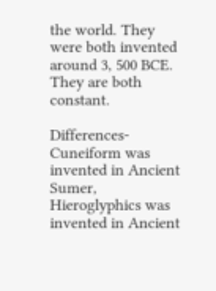the world. They were both invented around 3, 500 BCE. They are both constant.

Differences- Cuneiform was invented in Ancient Sumer, Hieroglyphics was invented in Ancient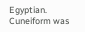Egyptian. Cuneiform was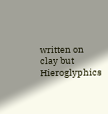written on clay but Hieroglyphics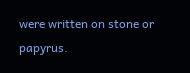were written on stone or papyrus.